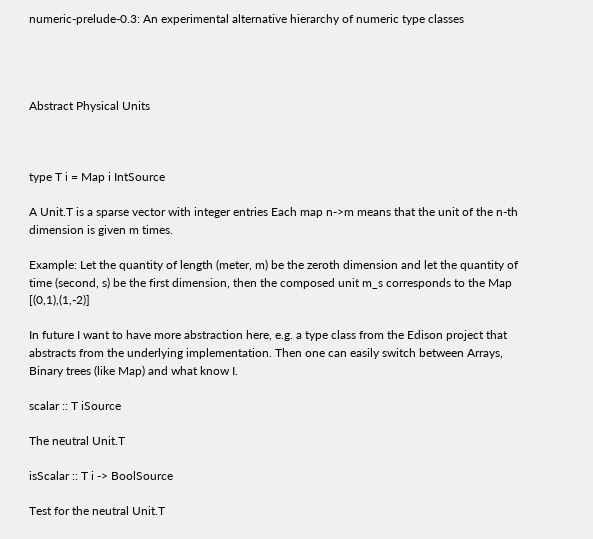numeric-prelude-0.3: An experimental alternative hierarchy of numeric type classes




Abstract Physical Units



type T i = Map i IntSource

A Unit.T is a sparse vector with integer entries Each map n->m means that the unit of the n-th dimension is given m times.

Example: Let the quantity of length (meter, m) be the zeroth dimension and let the quantity of time (second, s) be the first dimension, then the composed unit m_s corresponds to the Map [(0,1),(1,-2)]

In future I want to have more abstraction here, e.g. a type class from the Edison project that abstracts from the underlying implementation. Then one can easily switch between Arrays, Binary trees (like Map) and what know I.

scalar :: T iSource

The neutral Unit.T

isScalar :: T i -> BoolSource

Test for the neutral Unit.T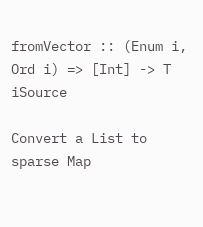fromVector :: (Enum i, Ord i) => [Int] -> T iSource

Convert a List to sparse Map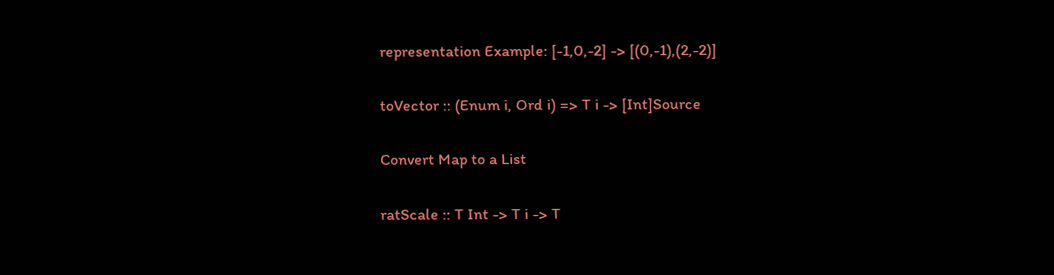representation Example: [-1,0,-2] -> [(0,-1),(2,-2)]

toVector :: (Enum i, Ord i) => T i -> [Int]Source

Convert Map to a List

ratScale :: T Int -> T i -> T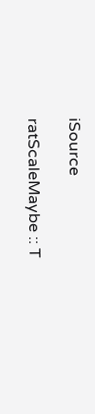iSource

ratScaleMaybe :: T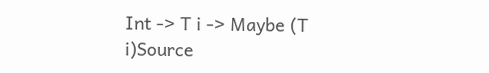Int -> T i -> Maybe (T i)Source